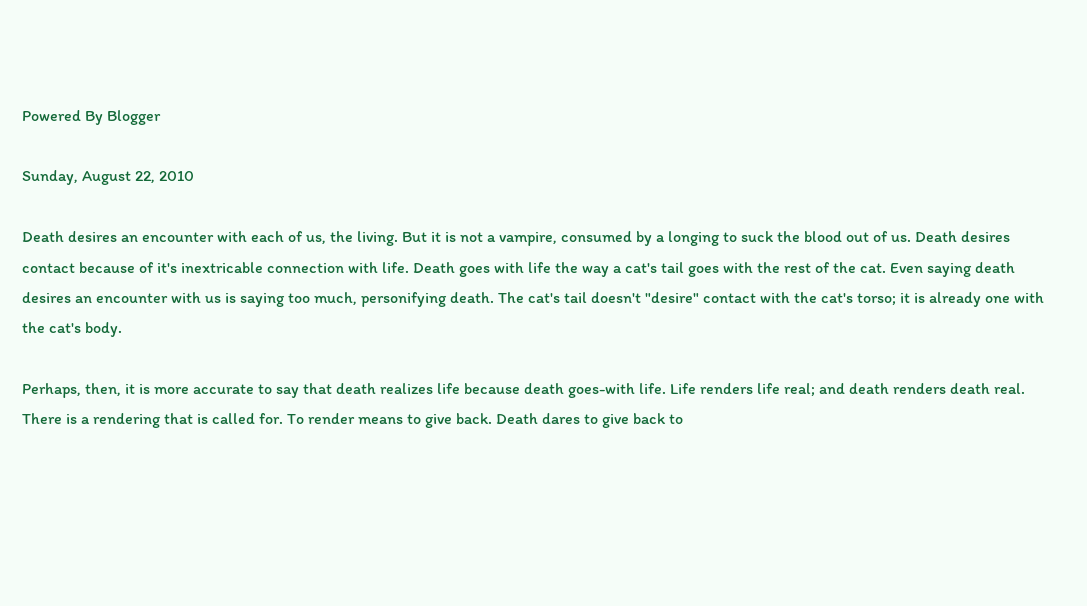Powered By Blogger

Sunday, August 22, 2010

Death desires an encounter with each of us, the living. But it is not a vampire, consumed by a longing to suck the blood out of us. Death desires contact because of it's inextricable connection with life. Death goes with life the way a cat's tail goes with the rest of the cat. Even saying death desires an encounter with us is saying too much, personifying death. The cat's tail doesn't "desire" contact with the cat's torso; it is already one with the cat's body.

Perhaps, then, it is more accurate to say that death realizes life because death goes-with life. Life renders life real; and death renders death real. There is a rendering that is called for. To render means to give back. Death dares to give back to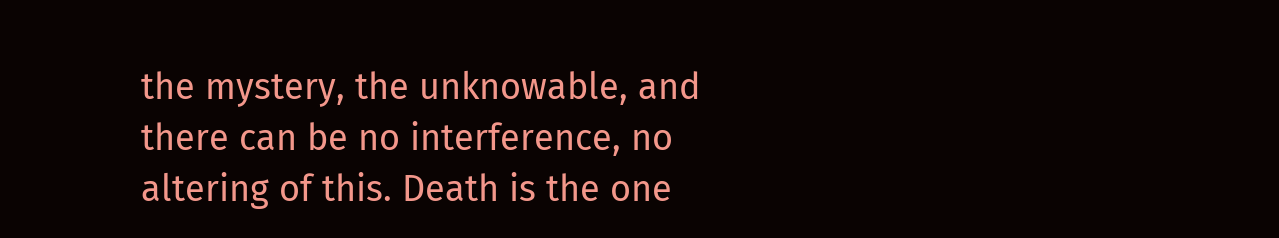the mystery, the unknowable, and there can be no interference, no altering of this. Death is the one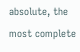absolute, the most complete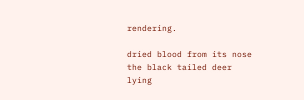rendering.

dried blood from its nose
the black tailed deer
lying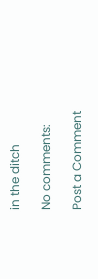in the ditch

No comments:

Post a Comment